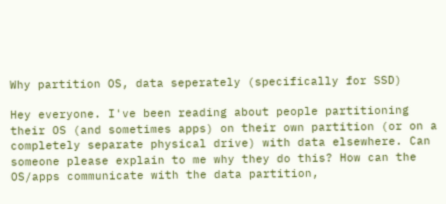Why partition OS, data seperately (specifically for SSD)

Hey everyone. I've been reading about people partitioning their OS (and sometimes apps) on their own partition (or on a completely separate physical drive) with data elsewhere. Can someone please explain to me why they do this? How can the OS/apps communicate with the data partition,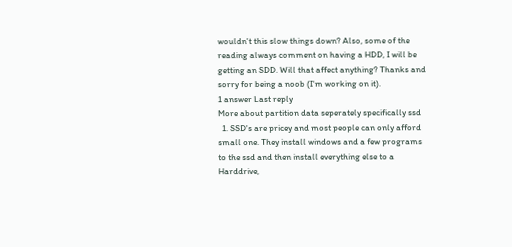wouldn't this slow things down? Also, some of the reading always comment on having a HDD, I will be getting an SDD. Will that affect anything? Thanks and sorry for being a noob (I'm working on it).
1 answer Last reply
More about partition data seperately specifically ssd
  1. SSD's are pricey and most people can only afford small one. They install windows and a few programs to the ssd and then install everything else to a Harddrive,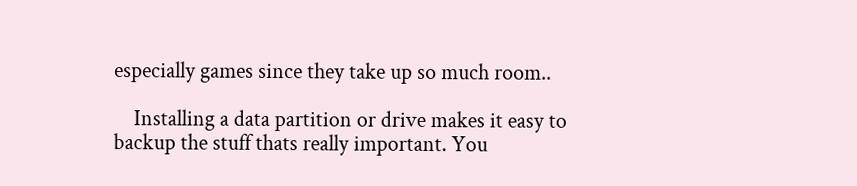especially games since they take up so much room..

    Installing a data partition or drive makes it easy to backup the stuff thats really important. You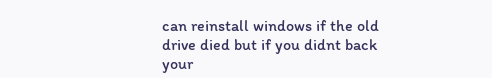can reinstall windows if the old drive died but if you didnt back your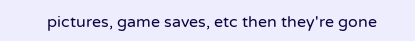pictures, game saves, etc then they're gone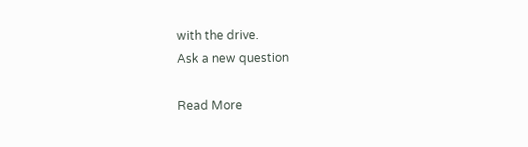with the drive.
Ask a new question

Read More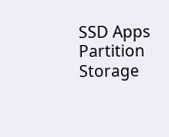SSD Apps Partition Storage